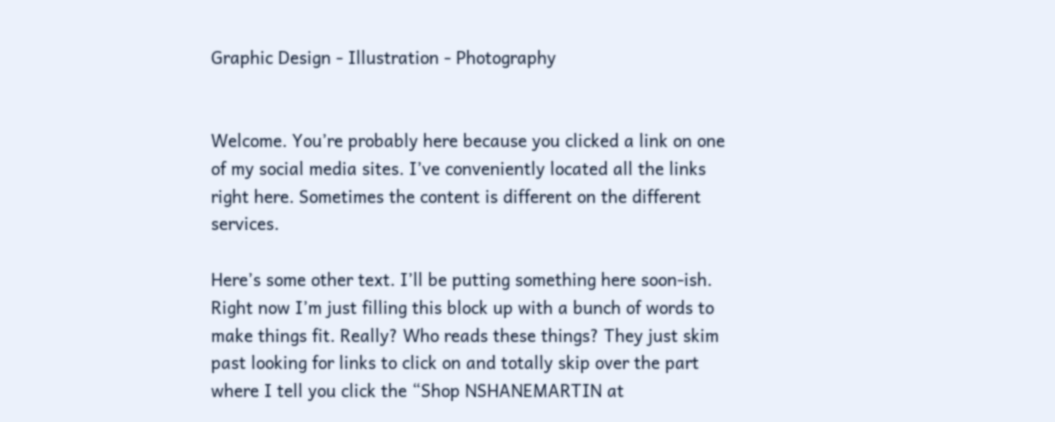Graphic Design - Illustration - Photography


Welcome. You’re probably here because you clicked a link on one of my social media sites. I’ve conveniently located all the links right here. Sometimes the content is different on the different services.

Here’s some other text. I’ll be putting something here soon-ish. Right now I’m just filling this block up with a bunch of words to make things fit. Really? Who reads these things? They just skim past looking for links to click on and totally skip over the part where I tell you click the “Shop NSHANEMARTIN at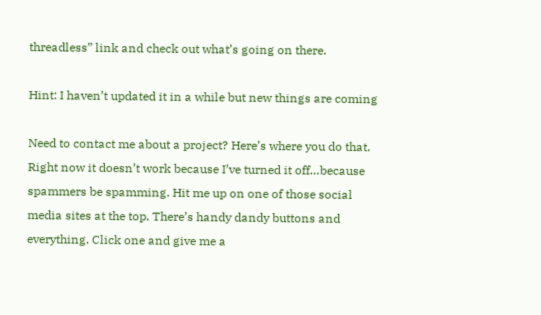threadless” link and check out what’s going on there.

Hint: I haven’t updated it in a while but new things are coming

Need to contact me about a project? Here’s where you do that. Right now it doesn’t work because I’ve turned it off…because spammers be spamming. Hit me up on one of those social media sites at the top. There’s handy dandy buttons and everything. Click one and give me a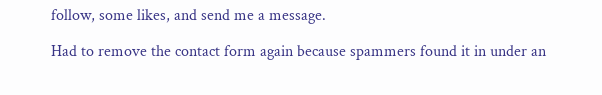follow, some likes, and send me a message.

Had to remove the contact form again because spammers found it in under an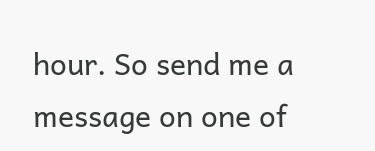hour. So send me a message on one of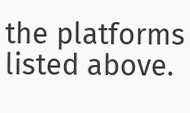the platforms listed above.